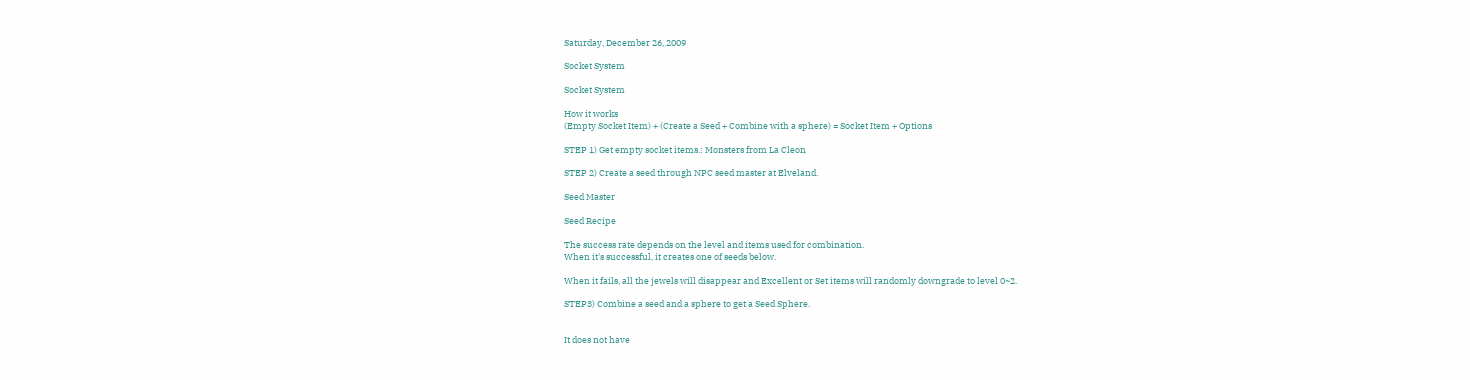Saturday, December 26, 2009

Socket System

Socket System

How it works
(Empty Socket Item) + (Create a Seed + Combine with a sphere) = Socket Item + Options

STEP 1) Get empty socket items.: Monsters from La Cleon

STEP 2) Create a seed through NPC seed master at Elveland.

Seed Master

Seed Recipe

The success rate depends on the level and items used for combination.
When it's successful, it creates one of seeds below.

When it fails, all the jewels will disappear and Excellent or Set items will randomly downgrade to level 0~2.

STEP3) Combine a seed and a sphere to get a Seed Sphere.


It does not have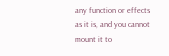any function or effects as it is, and you cannot mount it to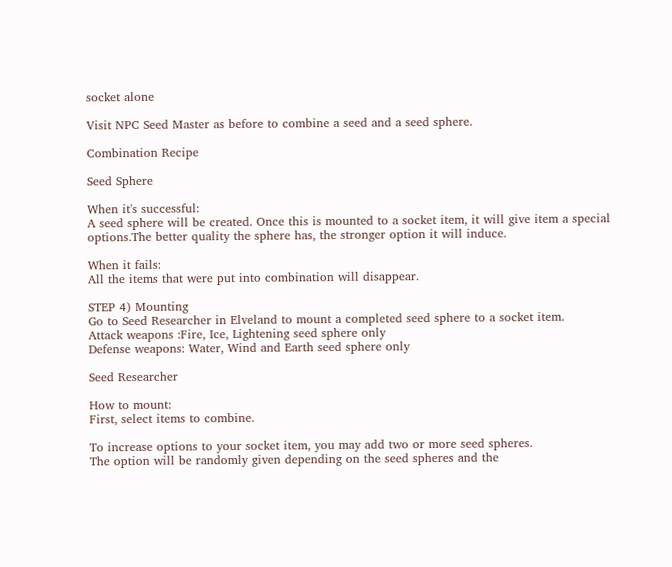socket alone

Visit NPC Seed Master as before to combine a seed and a seed sphere.

Combination Recipe

Seed Sphere

When it's successful:
A seed sphere will be created. Once this is mounted to a socket item, it will give item a special options.The better quality the sphere has, the stronger option it will induce.

When it fails:
All the items that were put into combination will disappear.

STEP 4) Mounting
Go to Seed Researcher in Elveland to mount a completed seed sphere to a socket item.
Attack weapons :Fire, Ice, Lightening seed sphere only
Defense weapons: Water, Wind and Earth seed sphere only

Seed Researcher

How to mount:
First, select items to combine.

To increase options to your socket item, you may add two or more seed spheres.
The option will be randomly given depending on the seed spheres and the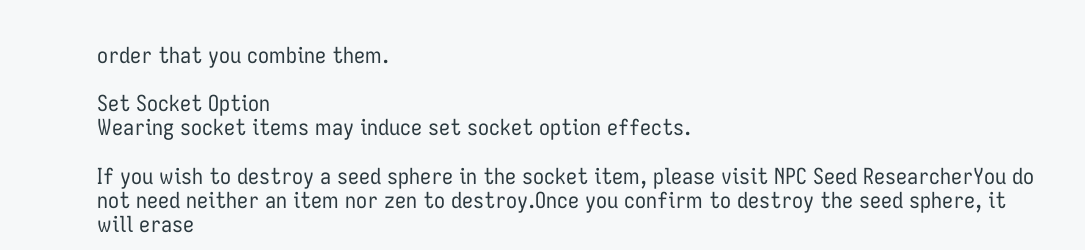order that you combine them.

Set Socket Option
Wearing socket items may induce set socket option effects.

If you wish to destroy a seed sphere in the socket item, please visit NPC Seed ResearcherYou do not need neither an item nor zen to destroy.Once you confirm to destroy the seed sphere, it will erase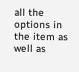all the options in the item as well as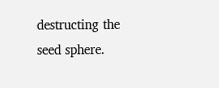destructing the seed sphere.